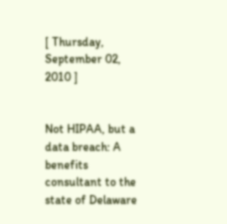[ Thursday, September 02, 2010 ]


Not HIPAA, but a data breach: A benefits consultant to the state of Delaware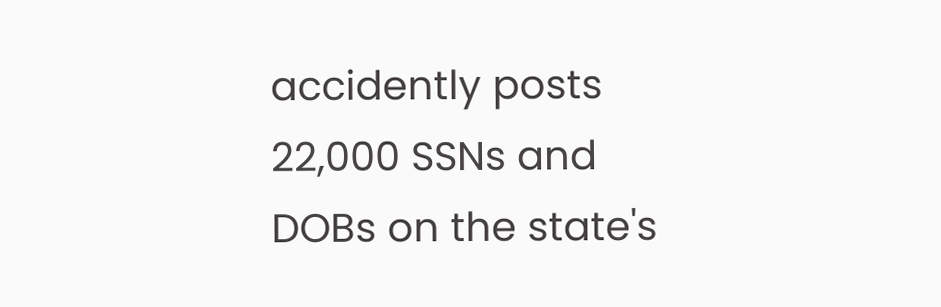accidently posts 22,000 SSNs and DOBs on the state's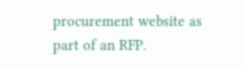procurement website as part of an RFP.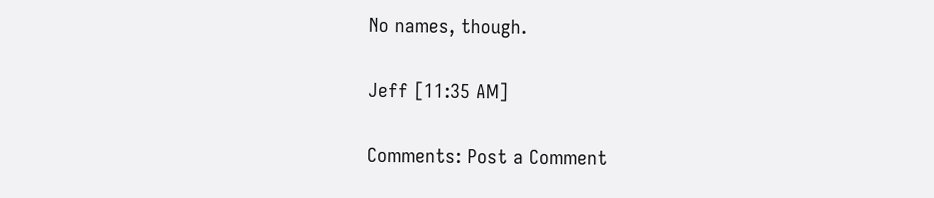No names, though.

Jeff [11:35 AM]

Comments: Post a Comment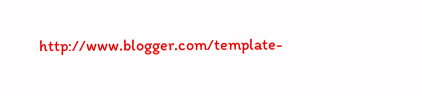http://www.blogger.com/template-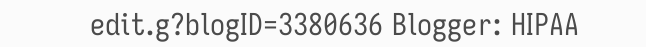edit.g?blogID=3380636 Blogger: HIPAA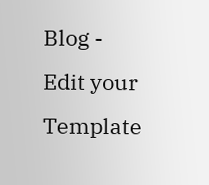Blog - Edit your Template